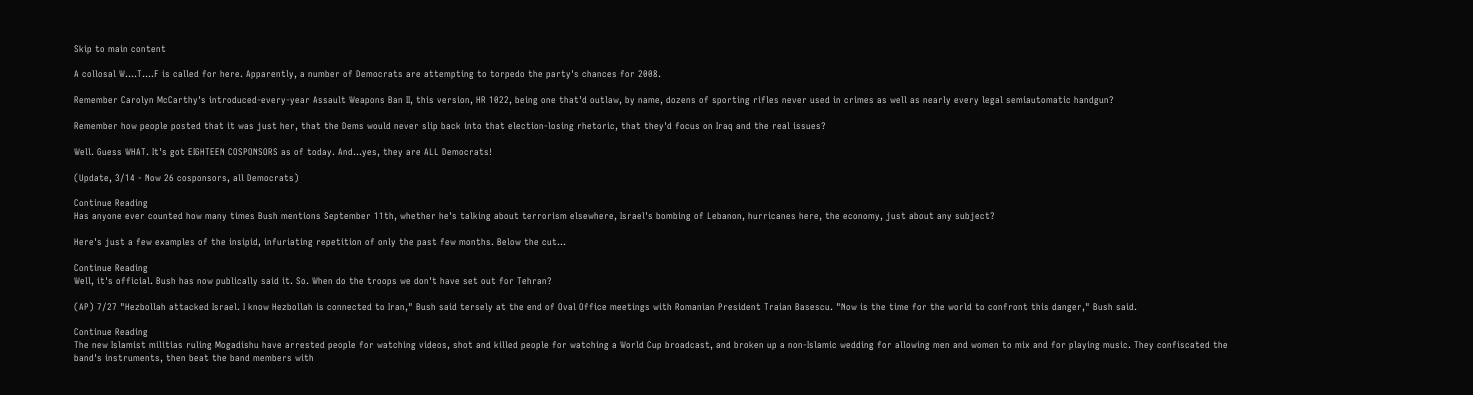Skip to main content

A collosal W....T....F is called for here. Apparently, a number of Democrats are attempting to torpedo the party's chances for 2008.

Remember Carolyn McCarthy's introduced-every-year Assault Weapons Ban II, this version, HR 1022, being one that'd outlaw, by name, dozens of sporting rifles never used in crimes as well as nearly every legal semiautomatic handgun?

Remember how people posted that it was just her, that the Dems would never slip back into that election-losing rhetoric, that they'd focus on Iraq and the real issues?

Well. Guess WHAT. It's got EIGHTEEN COSPONSORS as of today. And...yes, they are ALL Democrats!

(Update, 3/14 - Now 26 cosponsors, all Democrats)

Continue Reading
Has anyone ever counted how many times Bush mentions September 11th, whether he's talking about terrorism elsewhere, Israel's bombing of Lebanon, hurricanes here, the economy, just about any subject?

Here's just a few examples of the insipid, infuriating repetition of only the past few months. Below the cut...

Continue Reading
Well, it's official. Bush has now publically said it. So. When do the troops we don't have set out for Tehran?

(AP) 7/27 "Hezbollah attacked Israel. I know Hezbollah is connected to Iran," Bush said tersely at the end of Oval Office meetings with Romanian President Traian Basescu. "Now is the time for the world to confront this danger," Bush said.

Continue Reading
The new Islamist militias ruling Mogadishu have arrested people for watching videos, shot and killed people for watching a World Cup broadcast, and broken up a non-Islamic wedding for allowing men and women to mix and for playing music. They confiscated the band's instruments, then beat the band members with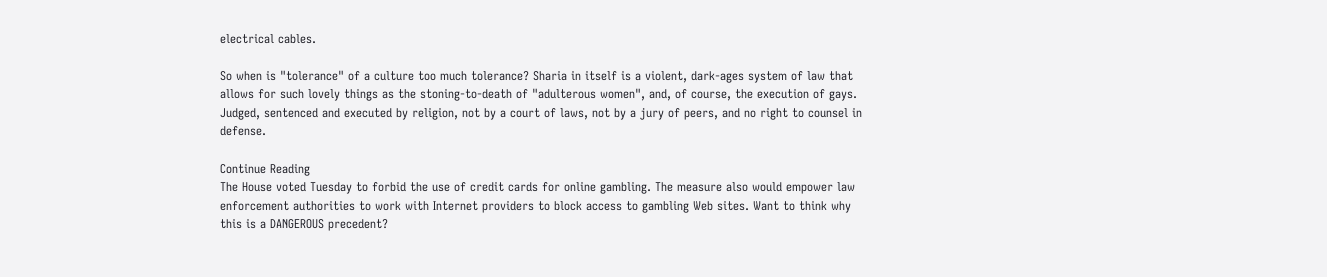electrical cables.

So when is "tolerance" of a culture too much tolerance? Sharia in itself is a violent, dark-ages system of law that allows for such lovely things as the stoning-to-death of "adulterous women", and, of course, the execution of gays. Judged, sentenced and executed by religion, not by a court of laws, not by a jury of peers, and no right to counsel in defense.

Continue Reading
The House voted Tuesday to forbid the use of credit cards for online gambling. The measure also would empower law enforcement authorities to work with Internet providers to block access to gambling Web sites. Want to think why this is a DANGEROUS precedent?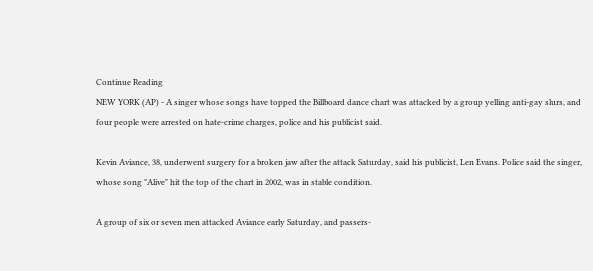Continue Reading
NEW YORK (AP) - A singer whose songs have topped the Billboard dance chart was attacked by a group yelling anti-gay slurs, and four people were arrested on hate-crime charges, police and his publicist said.

Kevin Aviance, 38, underwent surgery for a broken jaw after the attack Saturday, said his publicist, Len Evans. Police said the singer, whose song "Alive" hit the top of the chart in 2002, was in stable condition.

A group of six or seven men attacked Aviance early Saturday, and passers-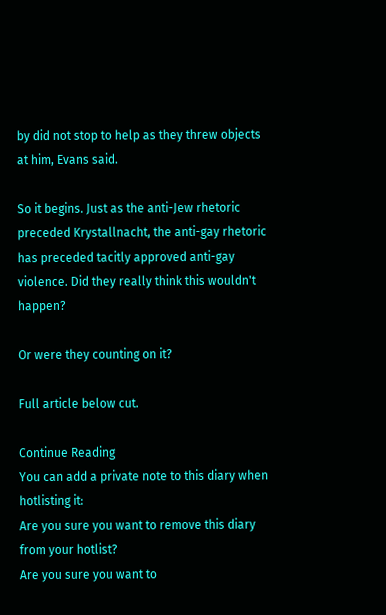by did not stop to help as they threw objects at him, Evans said.

So it begins. Just as the anti-Jew rhetoric preceded Krystallnacht, the anti-gay rhetoric has preceded tacitly approved anti-gay violence. Did they really think this wouldn't happen?

Or were they counting on it?

Full article below cut.

Continue Reading
You can add a private note to this diary when hotlisting it:
Are you sure you want to remove this diary from your hotlist?
Are you sure you want to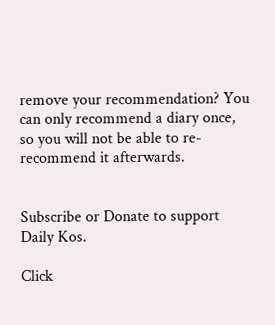remove your recommendation? You can only recommend a diary once, so you will not be able to re-recommend it afterwards.


Subscribe or Donate to support Daily Kos.

Click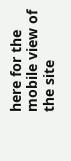here for the mobile view of the site